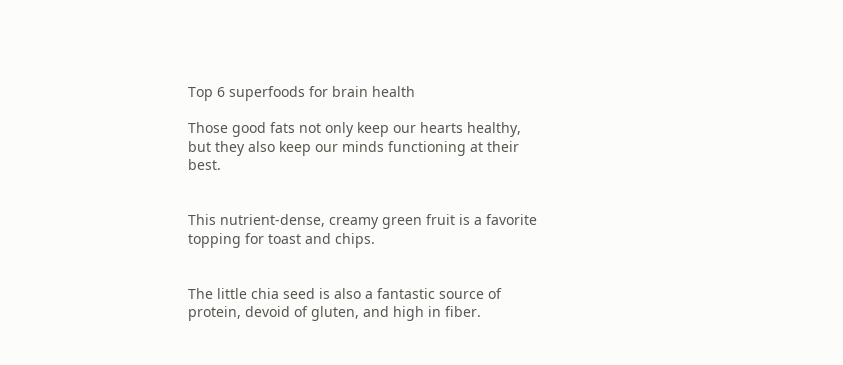Top 6 superfoods for brain health

Those good fats not only keep our hearts healthy, but they also keep our minds functioning at their best.


This nutrient-dense, creamy green fruit is a favorite topping for toast and chips.


The little chia seed is also a fantastic source of protein, devoid of gluten, and high in fiber.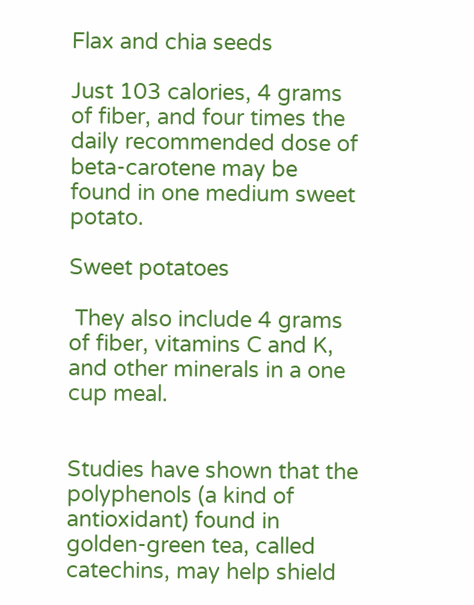Flax and chia seeds

Just 103 calories, 4 grams of fiber, and four times the daily recommended dose of beta-carotene may be found in one medium sweet potato.

Sweet potatoes

 They also include 4 grams of fiber, vitamins C and K, and other minerals in a one cup meal.


Studies have shown that the polyphenols (a kind of antioxidant) found in golden-green tea, called catechins, may help shield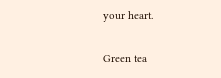your heart.

Green tea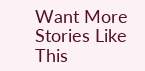Want More Stories Like This